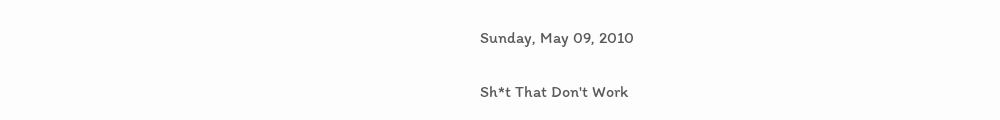Sunday, May 09, 2010

Sh*t That Don't Work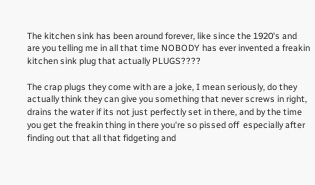The kitchen sink has been around forever, like since the 1920's and are you telling me in all that time NOBODY has ever invented a freakin kitchen sink plug that actually PLUGS????

The crap plugs they come with are a joke, I mean seriously, do they actually think they can give you something that never screws in right, drains the water if its not just perfectly set in there, and by the time you get the freakin thing in there you're so pissed off  especially after finding out that all that fidgeting and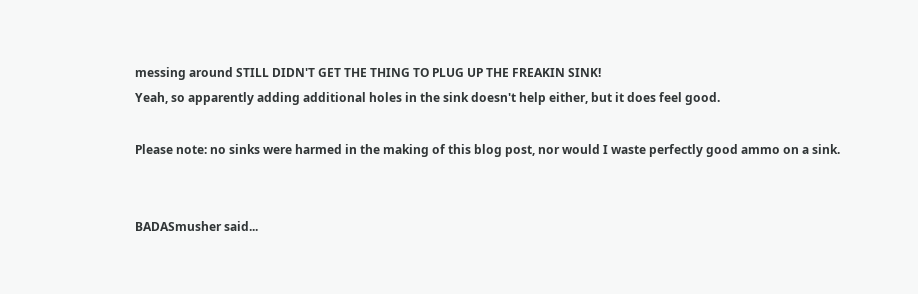messing around STILL DIDN'T GET THE THING TO PLUG UP THE FREAKIN SINK!
Yeah, so apparently adding additional holes in the sink doesn't help either, but it does feel good.

Please note: no sinks were harmed in the making of this blog post, nor would I waste perfectly good ammo on a sink.


BADASmusher said...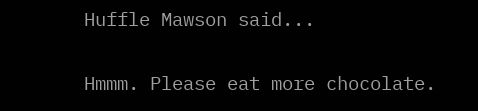Huffle Mawson said...

Hmmm. Please eat more chocolate.